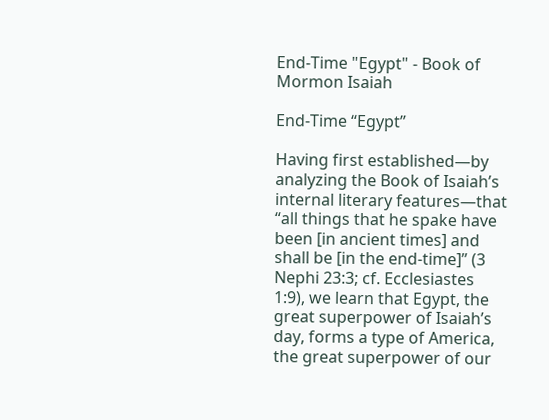End-Time "Egypt" - Book of Mormon Isaiah

End-Time “Egypt”

Having first established—by analyzing the Book of Isaiah’s internal literary features—that “all things that he spake have been [in ancient times] and shall be [in the end-time]” (3 Nephi 23:3; cf. Ecclesiastes 1:9), we learn that Egypt, the great superpower of Isaiah’s day, forms a type of America, the great superpower of our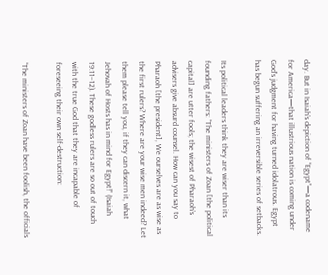day. But in Isaiah’s depiction of “Egypt”—a codename for America—that illustrious nation is coming under God’s judgment for having turned idolatrous. Egypt has begun suffering an irreversible series of setbacks.

Its political leaders think they are wiser than its founding fathers: “The ministers of Zoan [the political capital] are utter fools; the wisest of Pharaoh’s advisers give absurd counsel. How can you say to Pharaoh [the president], We ourselves are as wise as the first rulers? Where are your wise men indeed? Let them please tell you, if they can discern it, what Jehovah of Hosts has in mind for Egypt!” (Isaiah 19:11–12). These godless rulers are so out of touch with the true God that they are incapable of foreseeing their own self-destruction:

“The ministers of Zoan have been foolish, the officials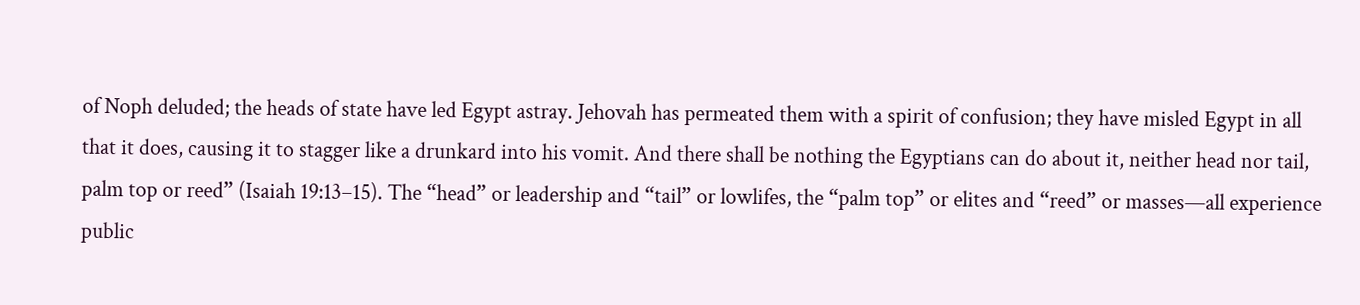of Noph deluded; the heads of state have led Egypt astray. Jehovah has permeated them with a spirit of confusion; they have misled Egypt in all that it does, causing it to stagger like a drunkard into his vomit. And there shall be nothing the Egyptians can do about it, neither head nor tail, palm top or reed” (Isaiah 19:13–15). The “head” or leadership and “tail” or lowlifes, the “palm top” or elites and “reed” or masses—all experience public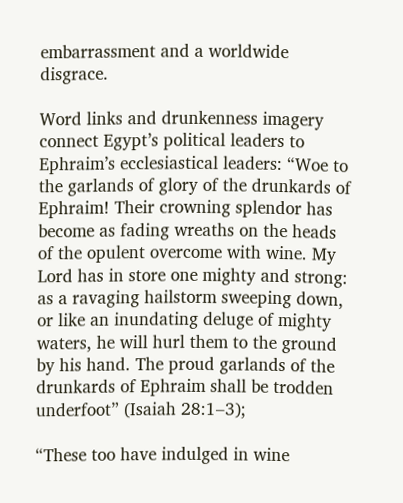embarrassment and a worldwide disgrace.

Word links and drunkenness imagery connect Egypt’s political leaders to Ephraim’s ecclesiastical leaders: “Woe to the garlands of glory of the drunkards of Ephraim! Their crowning splendor has become as fading wreaths on the heads of the opulent overcome with wine. My Lord has in store one mighty and strong: as a ravaging hailstorm sweeping down, or like an inundating deluge of mighty waters, he will hurl them to the ground by his hand. The proud garlands of the drunkards of Ephraim shall be trodden underfoot” (Isaiah 28:1–3);

“These too have indulged in wine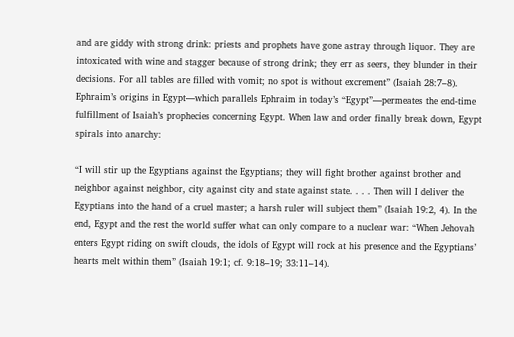and are giddy with strong drink: priests and prophets have gone astray through liquor. They are intoxicated with wine and stagger because of strong drink; they err as seers, they blunder in their decisions. For all tables are filled with vomit; no spot is without excrement” (Isaiah 28:7–8). Ephraim’s origins in Egypt—which parallels Ephraim in today’s “Egypt”—permeates the end-time fulfillment of Isaiah’s prophecies concerning Egypt. When law and order finally break down, Egypt spirals into anarchy:

“I will stir up the Egyptians against the Egyptians; they will fight brother against brother and neighbor against neighbor, city against city and state against state. . . . Then will I deliver the Egyptians into the hand of a cruel master; a harsh ruler will subject them” (Isaiah 19:2, 4). In the end, Egypt and the rest the world suffer what can only compare to a nuclear war: “When Jehovah enters Egypt riding on swift clouds, the idols of Egypt will rock at his presence and the Egyptians’ hearts melt within them” (Isaiah 19:1; cf. 9:18–19; 33:11–14).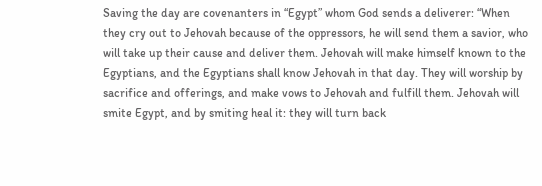Saving the day are covenanters in “Egypt” whom God sends a deliverer: “When they cry out to Jehovah because of the oppressors, he will send them a savior, who will take up their cause and deliver them. Jehovah will make himself known to the Egyptians, and the Egyptians shall know Jehovah in that day. They will worship by sacrifice and offerings, and make vows to Jehovah and fulfill them. Jehovah will smite Egypt, and by smiting heal it: they will turn back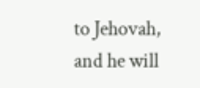to Jehovah, and he will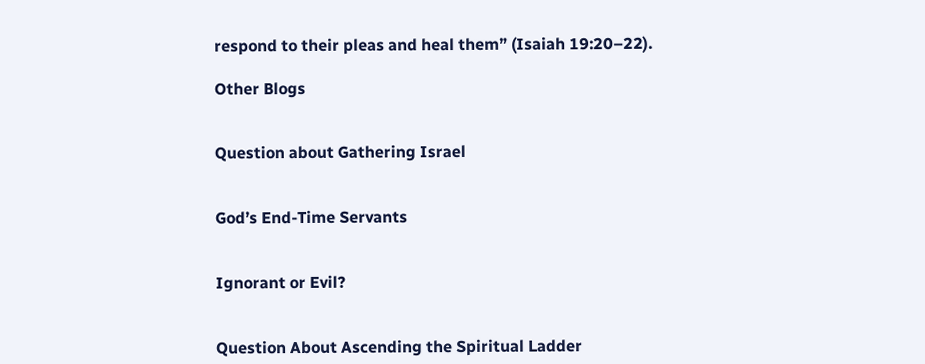respond to their pleas and heal them” (Isaiah 19:20–22).

Other Blogs


Question about Gathering Israel


God’s End-Time Servants


Ignorant or Evil?


Question About Ascending the Spiritual Ladder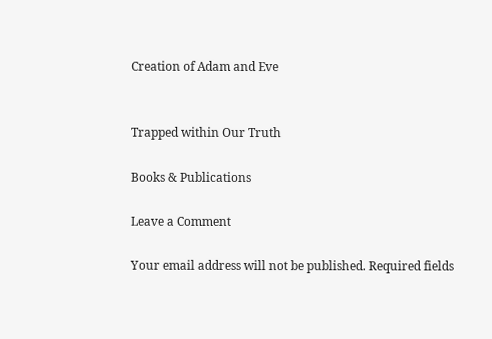Creation of Adam and Eve


Trapped within Our Truth

Books & Publications

Leave a Comment

Your email address will not be published. Required fields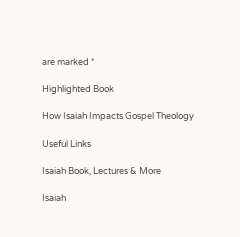are marked *

Highlighted Book

How Isaiah Impacts Gospel Theology

Useful Links

Isaiah Book, Lectures & More

Isaiah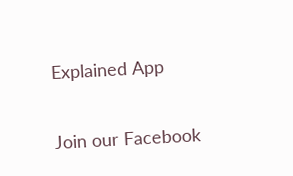Explained App


Join our Facebook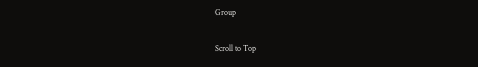Group

Scroll to Top